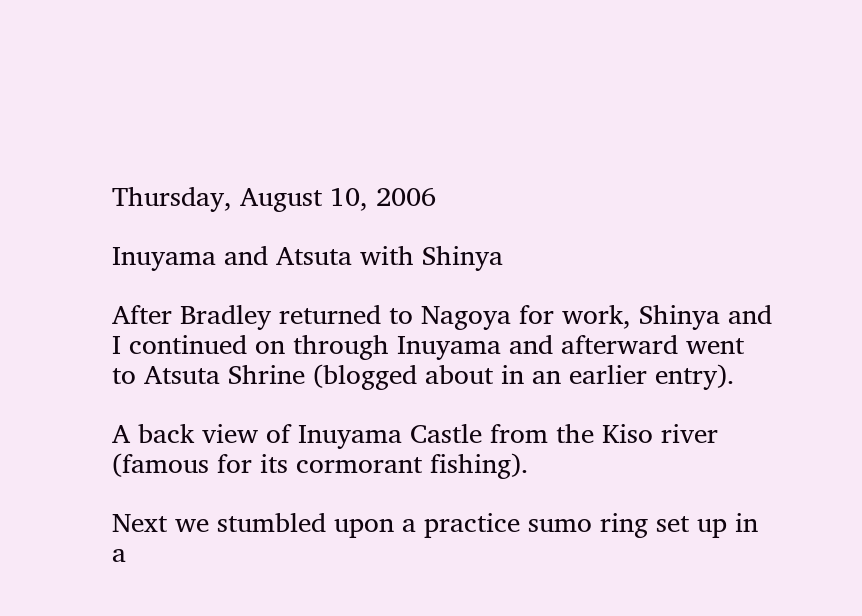Thursday, August 10, 2006

Inuyama and Atsuta with Shinya

After Bradley returned to Nagoya for work, Shinya and I continued on through Inuyama and afterward went to Atsuta Shrine (blogged about in an earlier entry).

A back view of Inuyama Castle from the Kiso river (famous for its cormorant fishing).

Next we stumbled upon a practice sumo ring set up in a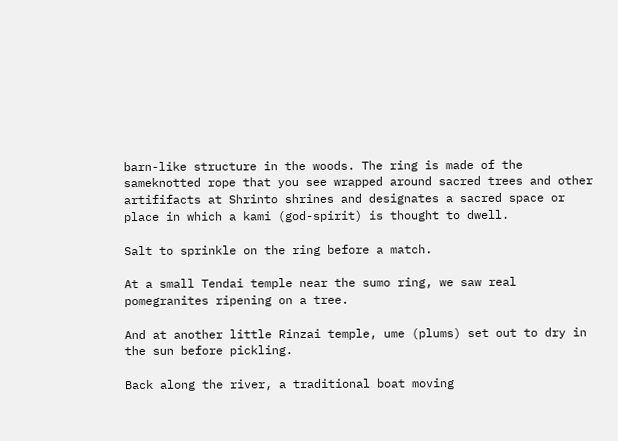barn-like structure in the woods. The ring is made of the sameknotted rope that you see wrapped around sacred trees and other artififacts at Shrinto shrines and designates a sacred space or place in which a kami (god-spirit) is thought to dwell.

Salt to sprinkle on the ring before a match.

At a small Tendai temple near the sumo ring, we saw real pomegranites ripening on a tree.

And at another little Rinzai temple, ume (plums) set out to dry in the sun before pickling.

Back along the river, a traditional boat moving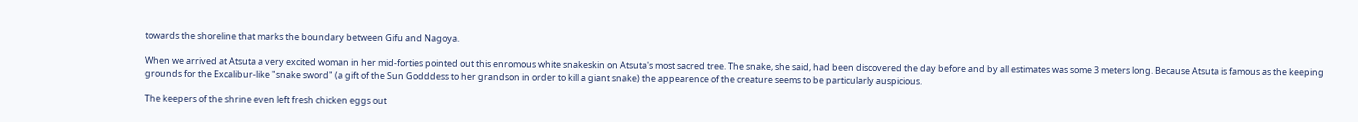towards the shoreline that marks the boundary between Gifu and Nagoya.

When we arrived at Atsuta a very excited woman in her mid-forties pointed out this enromous white snakeskin on Atsuta's most sacred tree. The snake, she said, had been discovered the day before and by all estimates was some 3 meters long. Because Atsuta is famous as the keeping grounds for the Excalibur-like "snake sword" (a gift of the Sun Godddess to her grandson in order to kill a giant snake) the appearence of the creature seems to be particularly auspicious.

The keepers of the shrine even left fresh chicken eggs out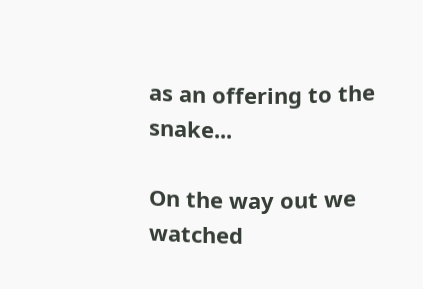as an offering to the snake...

On the way out we watched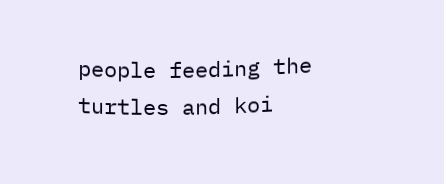people feeding the turtles and koi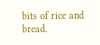bits of rice and bread.